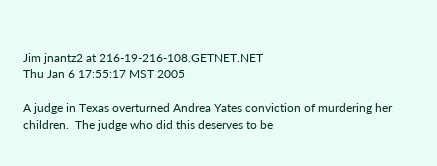Jim jnantz2 at 216-19-216-108.GETNET.NET
Thu Jan 6 17:55:17 MST 2005

A judge in Texas overturned Andrea Yates conviction of murdering her
children.  The judge who did this deserves to be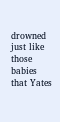drowned just like those
babies that Yates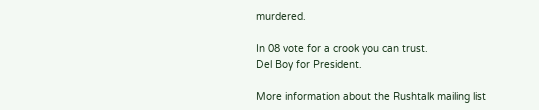murdered.

In 08 vote for a crook you can trust.
Del Boy for President.

More information about the Rushtalk mailing list